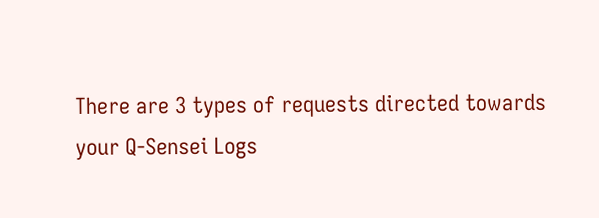There are 3 types of requests directed towards your Q-Sensei Logs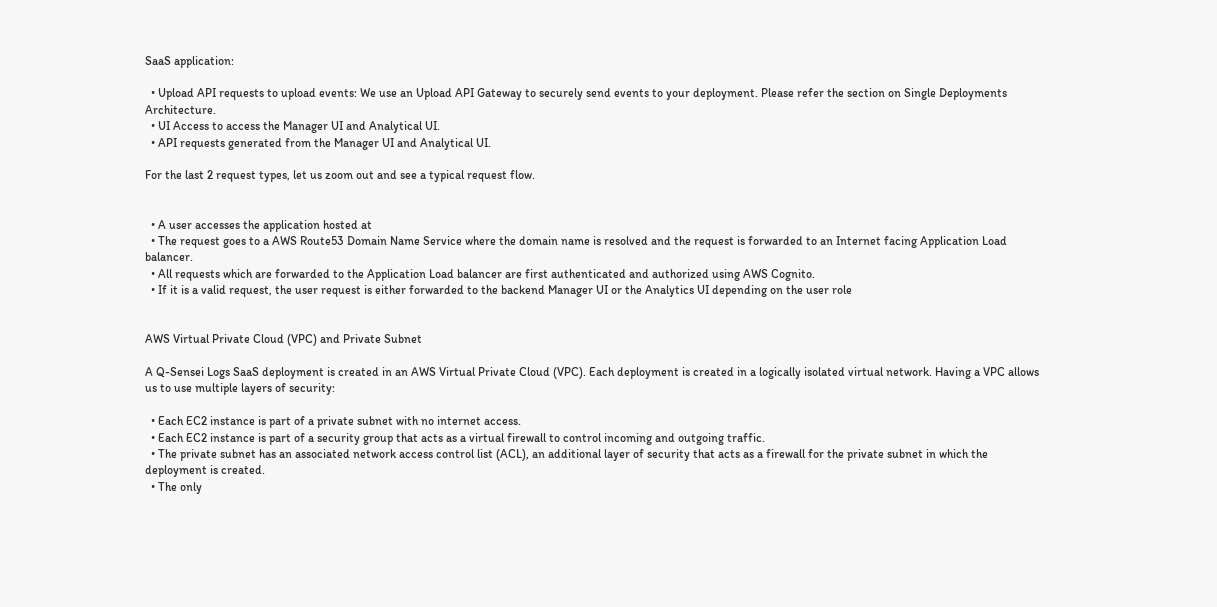SaaS application:

  • Upload API requests to upload events: We use an Upload API Gateway to securely send events to your deployment. Please refer the section on Single Deployments Architecture.
  • UI Access to access the Manager UI and Analytical UI.
  • API requests generated from the Manager UI and Analytical UI.

For the last 2 request types, let us zoom out and see a typical request flow.


  • A user accesses the application hosted at
  • The request goes to a AWS Route53 Domain Name Service where the domain name is resolved and the request is forwarded to an Internet facing Application Load balancer.
  • All requests which are forwarded to the Application Load balancer are first authenticated and authorized using AWS Cognito.
  • If it is a valid request, the user request is either forwarded to the backend Manager UI or the Analytics UI depending on the user role


AWS Virtual Private Cloud (VPC) and Private Subnet

A Q-Sensei Logs SaaS deployment is created in an AWS Virtual Private Cloud (VPC). Each deployment is created in a logically isolated virtual network. Having a VPC allows us to use multiple layers of security:

  • Each EC2 instance is part of a private subnet with no internet access.
  • Each EC2 instance is part of a security group that acts as a virtual firewall to control incoming and outgoing traffic.
  • The private subnet has an associated network access control list (ACL), an additional layer of security that acts as a firewall for the private subnet in which the deployment is created.
  • The only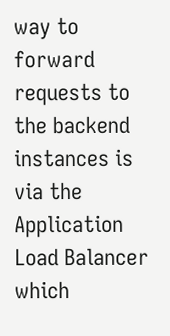way to forward requests to the backend instances is via the Application Load Balancer which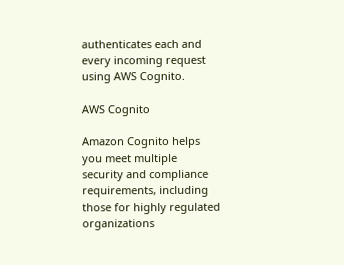authenticates each and every incoming request using AWS Cognito.

AWS Cognito

Amazon Cognito helps you meet multiple security and compliance requirements, including those for highly regulated organizations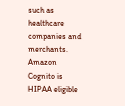such as healthcare companies and merchants. Amazon Cognito is HIPAA eligible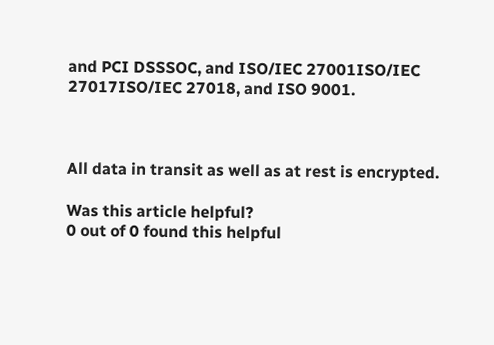and PCI DSSSOC, and ISO/IEC 27001ISO/IEC 27017ISO/IEC 27018, and ISO 9001.



All data in transit as well as at rest is encrypted.

Was this article helpful?
0 out of 0 found this helpful